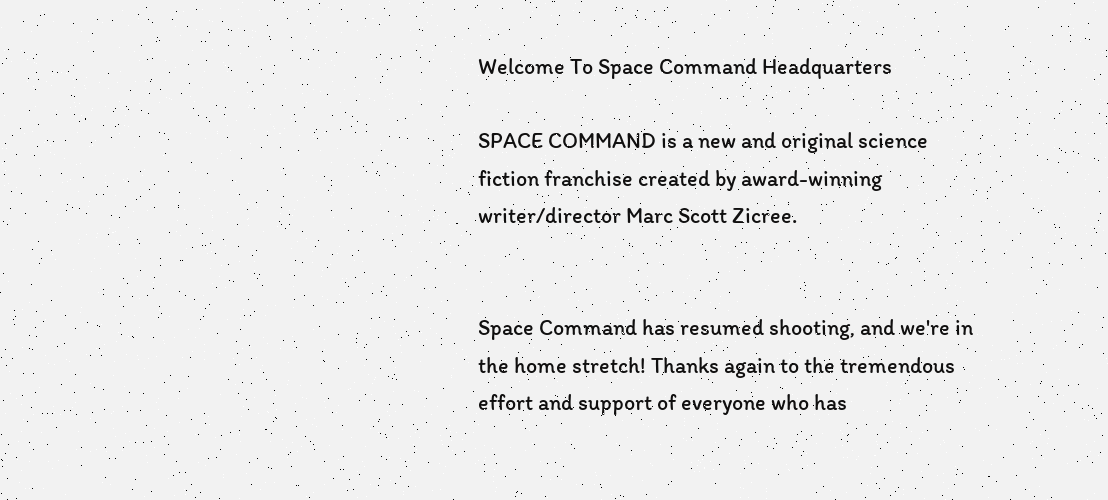Welcome To Space Command Headquarters

SPACE COMMAND is a new and original science fiction franchise created by award-winning writer/director Marc Scott Zicree.


Space Command has resumed shooting, and we're in the home stretch! Thanks again to the tremendous effort and support of everyone who has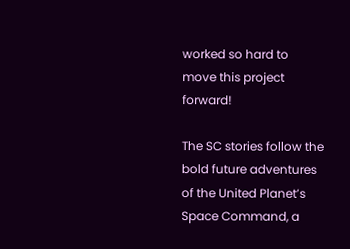worked so hard to move this project forward!

The SC stories follow the bold future adventures of the United Planet’s Space Command, a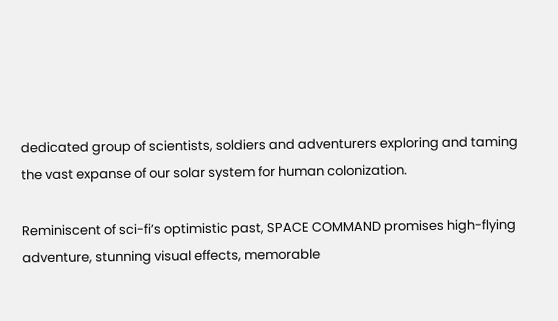dedicated group of scientists, soldiers and adventurers exploring and taming the vast expanse of our solar system for human colonization.

Reminiscent of sci-fi’s optimistic past, SPACE COMMAND promises high-flying adventure, stunning visual effects, memorable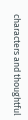characters and thoughtful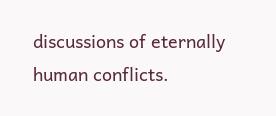discussions of eternally human conflicts.